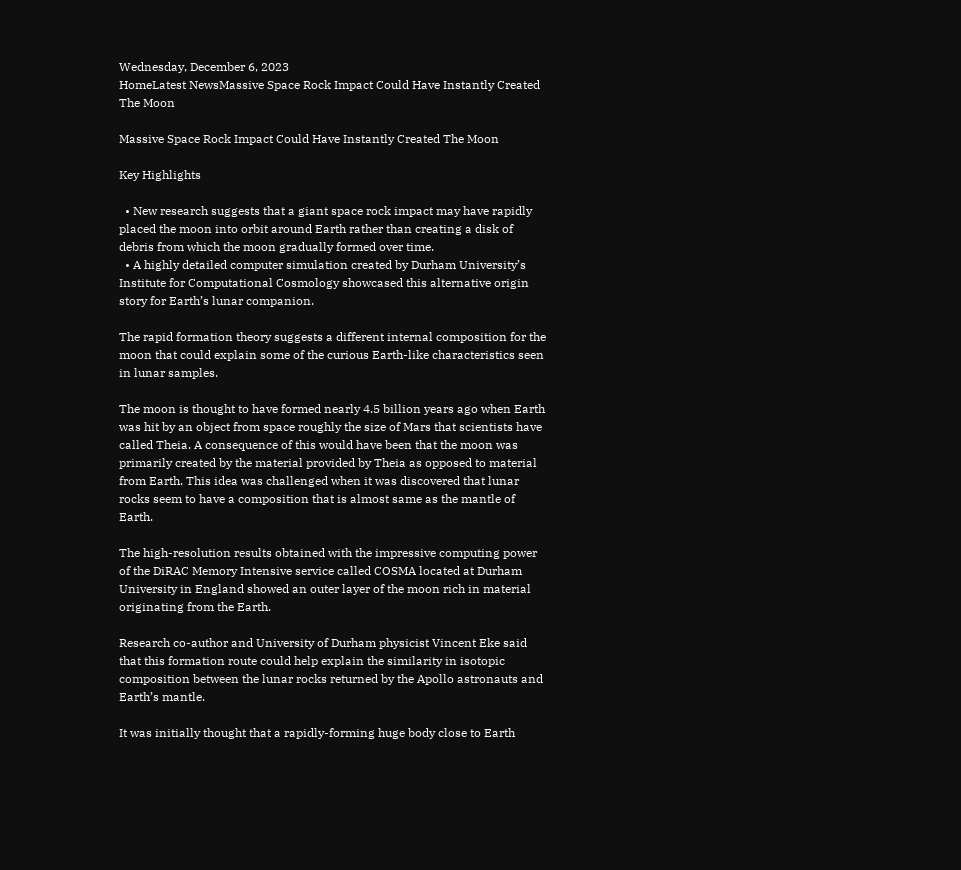Wednesday, December 6, 2023
HomeLatest NewsMassive Space Rock Impact Could Have Instantly Created The Moon

Massive Space Rock Impact Could Have Instantly Created The Moon

Key Highlights

  • New research suggests that a giant space rock impact may have rapidly placed the moon into orbit around Earth rather than creating a disk of debris from which the moon gradually formed over time.
  • A highly detailed computer simulation created by Durham University’s Institute for Computational Cosmology showcased this alternative origin story for Earth’s lunar companion.

The rapid formation theory suggests a different internal composition for the moon that could explain some of the curious Earth-like characteristics seen in lunar samples.

The moon is thought to have formed nearly 4.5 billion years ago when Earth was hit by an object from space roughly the size of Mars that scientists have called Theia. A consequence of this would have been that the moon was primarily created by the material provided by Theia as opposed to material from Earth. This idea was challenged when it was discovered that lunar rocks seem to have a composition that is almost same as the mantle of Earth.

The high-resolution results obtained with the impressive computing power of the DiRAC Memory Intensive service called COSMA located at Durham University in England showed an outer layer of the moon rich in material originating from the Earth.

Research co-author and University of Durham physicist Vincent Eke said that this formation route could help explain the similarity in isotopic composition between the lunar rocks returned by the Apollo astronauts and Earth’s mantle.

It was initially thought that a rapidly-forming huge body close to Earth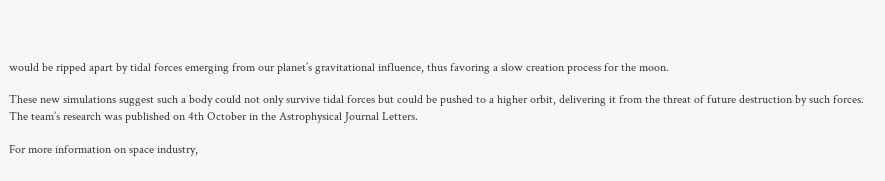would be ripped apart by tidal forces emerging from our planet’s gravitational influence, thus favoring a slow creation process for the moon.

These new simulations suggest such a body could not only survive tidal forces but could be pushed to a higher orbit, delivering it from the threat of future destruction by such forces. The team’s research was published on 4th October in the Astrophysical Journal Letters.

For more information on space industry,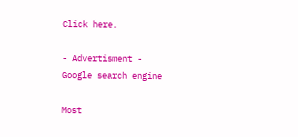Click here.

- Advertisment -
Google search engine

Most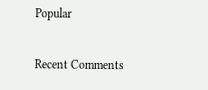Popular

Recent Comments